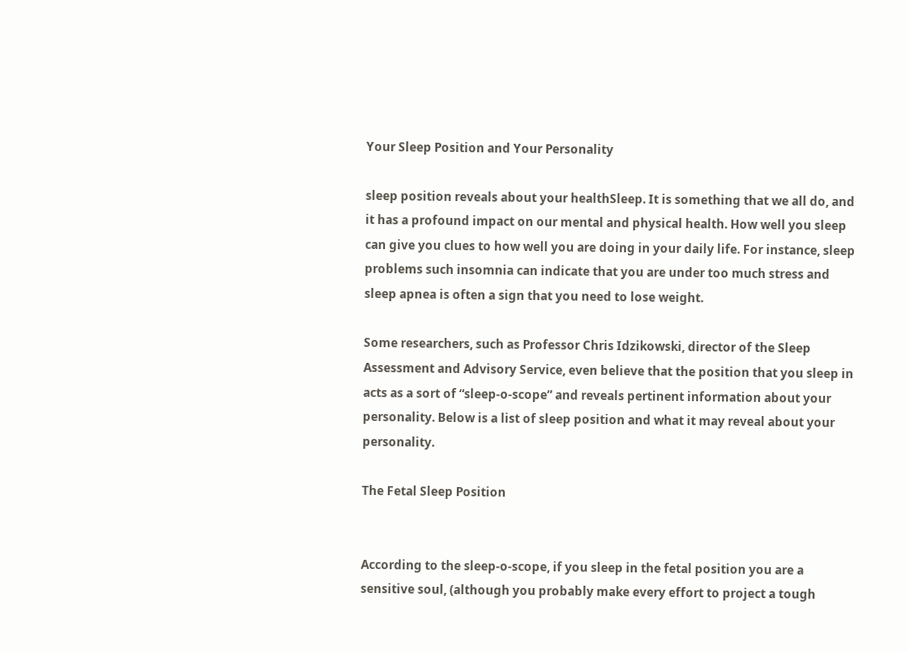Your Sleep Position and Your Personality

sleep position reveals about your healthSleep. It is something that we all do, and it has a profound impact on our mental and physical health. How well you sleep can give you clues to how well you are doing in your daily life. For instance, sleep problems such insomnia can indicate that you are under too much stress and sleep apnea is often a sign that you need to lose weight.

Some researchers, such as Professor Chris Idzikowski, director of the Sleep Assessment and Advisory Service, even believe that the position that you sleep in acts as a sort of “sleep-o-scope” and reveals pertinent information about your personality. Below is a list of sleep position and what it may reveal about your personality.

The Fetal Sleep Position


According to the sleep-o-scope, if you sleep in the fetal position you are a sensitive soul, (although you probably make every effort to project a tough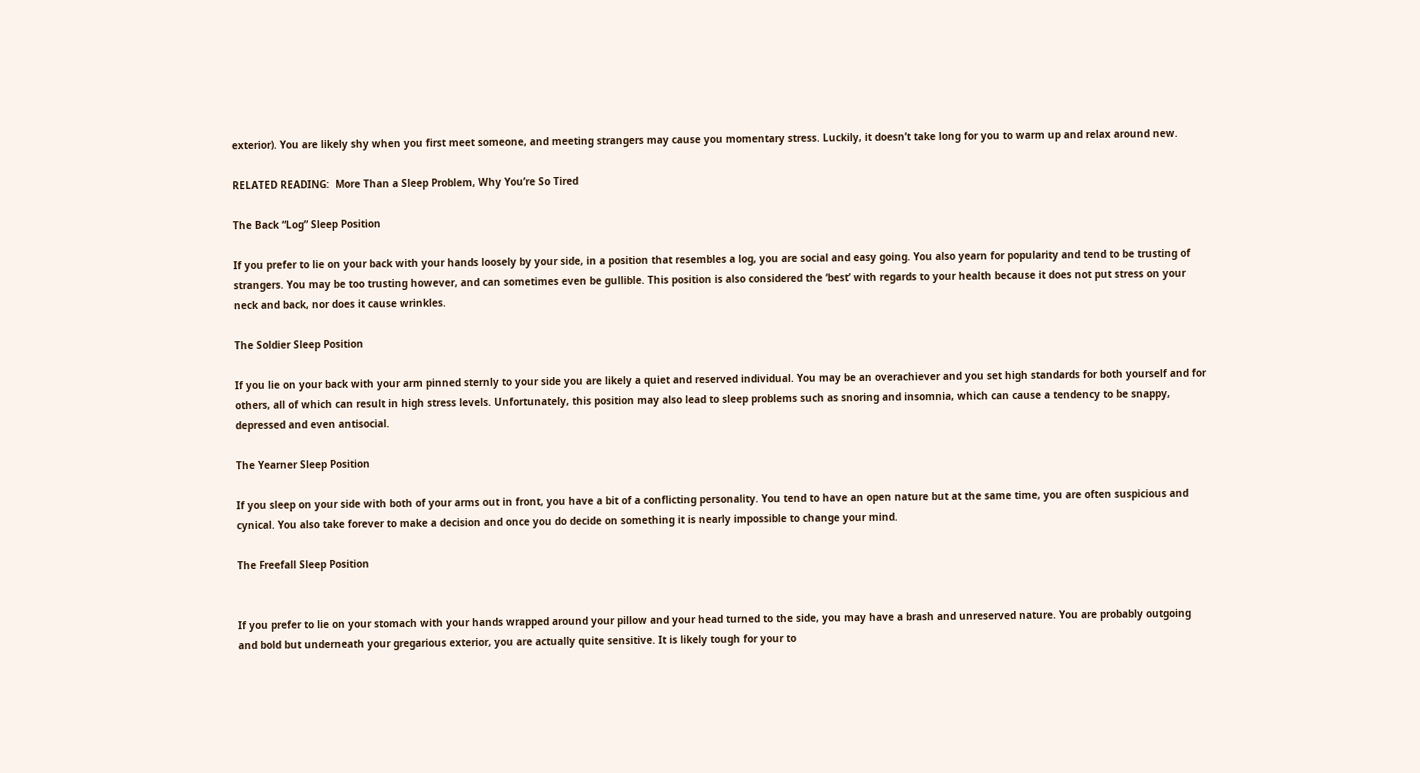exterior). You are likely shy when you first meet someone, and meeting strangers may cause you momentary stress. Luckily, it doesn’t take long for you to warm up and relax around new.

RELATED READING:  More Than a Sleep Problem, Why You’re So Tired

The Back “Log” Sleep Position

If you prefer to lie on your back with your hands loosely by your side, in a position that resembles a log, you are social and easy going. You also yearn for popularity and tend to be trusting of strangers. You may be too trusting however, and can sometimes even be gullible. This position is also considered the ‘best’ with regards to your health because it does not put stress on your neck and back, nor does it cause wrinkles.

The Soldier Sleep Position

If you lie on your back with your arm pinned sternly to your side you are likely a quiet and reserved individual. You may be an overachiever and you set high standards for both yourself and for others, all of which can result in high stress levels. Unfortunately, this position may also lead to sleep problems such as snoring and insomnia, which can cause a tendency to be snappy, depressed and even antisocial.

The Yearner Sleep Position

If you sleep on your side with both of your arms out in front, you have a bit of a conflicting personality. You tend to have an open nature but at the same time, you are often suspicious and cynical. You also take forever to make a decision and once you do decide on something it is nearly impossible to change your mind.

The Freefall Sleep Position


If you prefer to lie on your stomach with your hands wrapped around your pillow and your head turned to the side, you may have a brash and unreserved nature. You are probably outgoing and bold but underneath your gregarious exterior, you are actually quite sensitive. It is likely tough for your to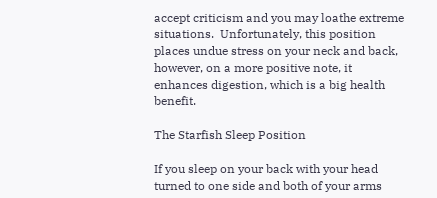accept criticism and you may loathe extreme situations.  Unfortunately, this position places undue stress on your neck and back, however, on a more positive note, it enhances digestion, which is a big health benefit.

The Starfish Sleep Position

If you sleep on your back with your head turned to one side and both of your arms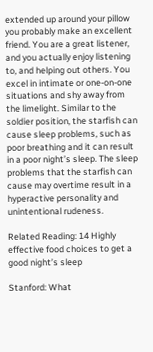extended up around your pillow you probably make an excellent friend. You are a great listener, and you actually enjoy listening to, and helping out others. You excel in intimate or one-on-one situations and shy away from the limelight. Similar to the soldier position, the starfish can cause sleep problems, such as poor breathing and it can result in a poor night’s sleep. The sleep problems that the starfish can cause may overtime result in a hyperactive personality and unintentional rudeness.

Related Reading: 14 Highly effective food choices to get a good night’s sleep

Stanford: What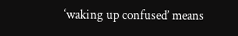‘waking up confused’ means